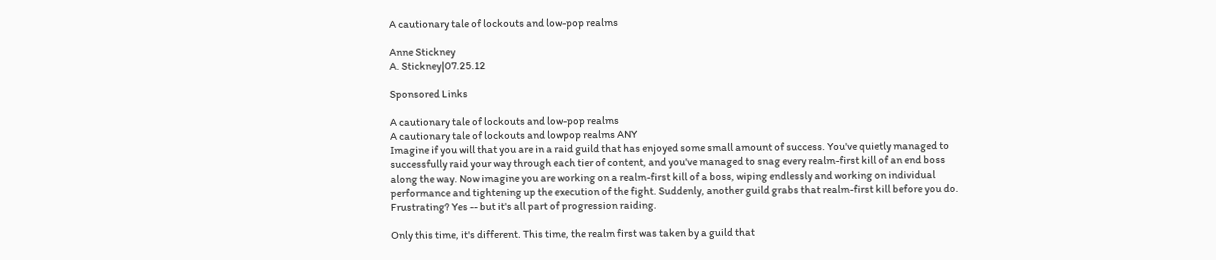A cautionary tale of lockouts and low-pop realms

Anne Stickney
A. Stickney|07.25.12

Sponsored Links

A cautionary tale of lockouts and low-pop realms
A cautionary tale of lockouts and lowpop realms ANY
Imagine if you will that you are in a raid guild that has enjoyed some small amount of success. You've quietly managed to successfully raid your way through each tier of content, and you've managed to snag every realm-first kill of an end boss along the way. Now imagine you are working on a realm-first kill of a boss, wiping endlessly and working on individual performance and tightening up the execution of the fight. Suddenly, another guild grabs that realm-first kill before you do. Frustrating? Yes -- but it's all part of progression raiding.

Only this time, it's different. This time, the realm first was taken by a guild that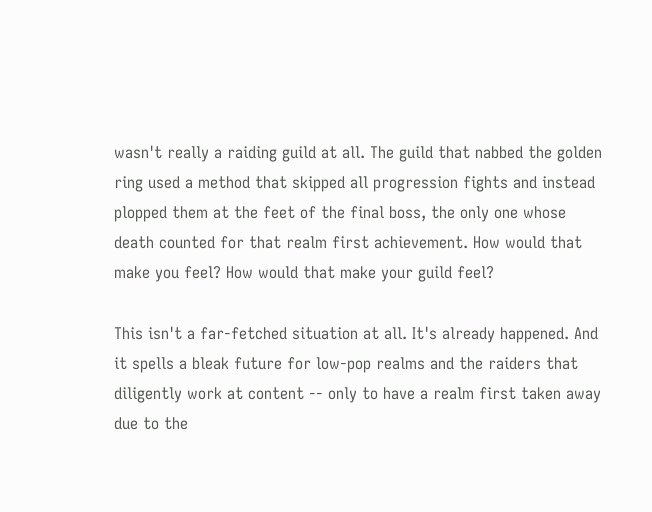wasn't really a raiding guild at all. The guild that nabbed the golden ring used a method that skipped all progression fights and instead plopped them at the feet of the final boss, the only one whose death counted for that realm first achievement. How would that make you feel? How would that make your guild feel?

This isn't a far-fetched situation at all. It's already happened. And it spells a bleak future for low-pop realms and the raiders that diligently work at content -- only to have a realm first taken away due to the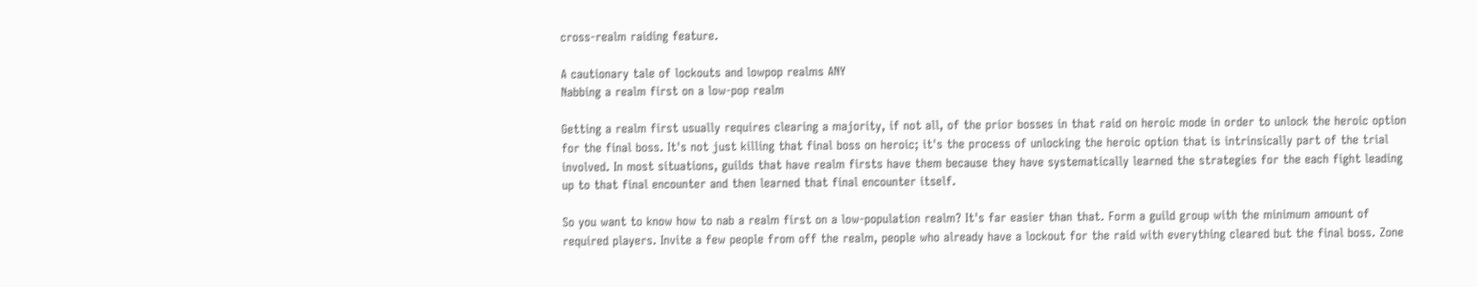cross-realm raiding feature.

A cautionary tale of lockouts and lowpop realms ANY
Nabbing a realm first on a low-pop realm

Getting a realm first usually requires clearing a majority, if not all, of the prior bosses in that raid on heroic mode in order to unlock the heroic option for the final boss. It's not just killing that final boss on heroic; it's the process of unlocking the heroic option that is intrinsically part of the trial involved. In most situations, guilds that have realm firsts have them because they have systematically learned the strategies for the each fight leading up to that final encounter and then learned that final encounter itself.

So you want to know how to nab a realm first on a low-population realm? It's far easier than that. Form a guild group with the minimum amount of required players. Invite a few people from off the realm, people who already have a lockout for the raid with everything cleared but the final boss. Zone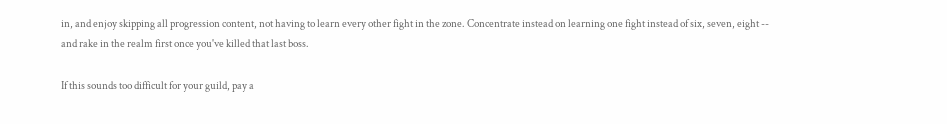in, and enjoy skipping all progression content, not having to learn every other fight in the zone. Concentrate instead on learning one fight instead of six, seven, eight -- and rake in the realm first once you've killed that last boss.

If this sounds too difficult for your guild, pay a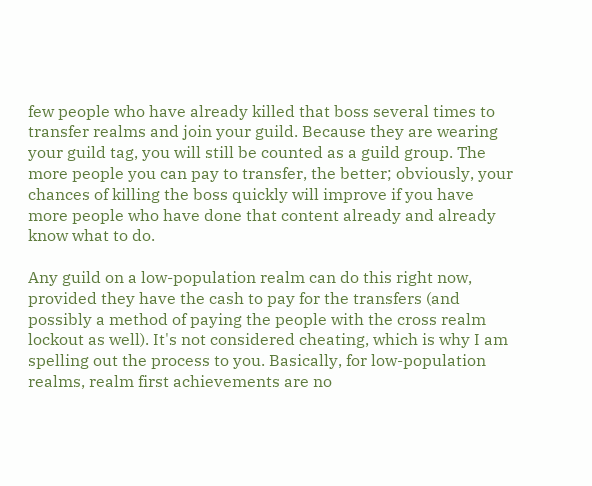few people who have already killed that boss several times to transfer realms and join your guild. Because they are wearing your guild tag, you will still be counted as a guild group. The more people you can pay to transfer, the better; obviously, your chances of killing the boss quickly will improve if you have more people who have done that content already and already know what to do.

Any guild on a low-population realm can do this right now, provided they have the cash to pay for the transfers (and possibly a method of paying the people with the cross realm lockout as well). It's not considered cheating, which is why I am spelling out the process to you. Basically, for low-population realms, realm first achievements are no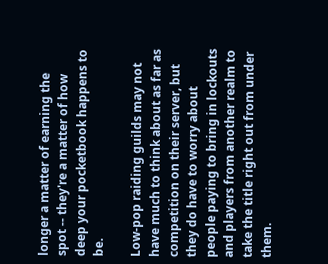longer a matter of earning the spot -- they're a matter of how deep your pocketbook happens to be.

Low-pop raiding guilds may not have much to think about as far as competition on their server, but they do have to worry about people paying to bring in lockouts and players from another realm to take the title right out from under them.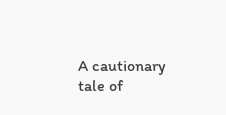A cautionary tale of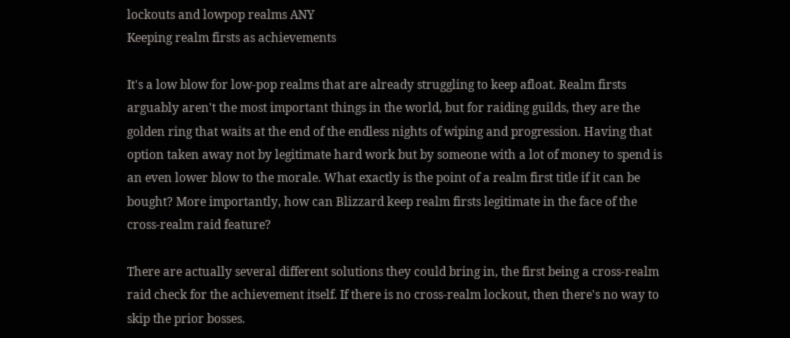lockouts and lowpop realms ANY
Keeping realm firsts as achievements

It's a low blow for low-pop realms that are already struggling to keep afloat. Realm firsts arguably aren't the most important things in the world, but for raiding guilds, they are the golden ring that waits at the end of the endless nights of wiping and progression. Having that option taken away not by legitimate hard work but by someone with a lot of money to spend is an even lower blow to the morale. What exactly is the point of a realm first title if it can be bought? More importantly, how can Blizzard keep realm firsts legitimate in the face of the cross-realm raid feature?

There are actually several different solutions they could bring in, the first being a cross-realm raid check for the achievement itself. If there is no cross-realm lockout, then there's no way to skip the prior bosses.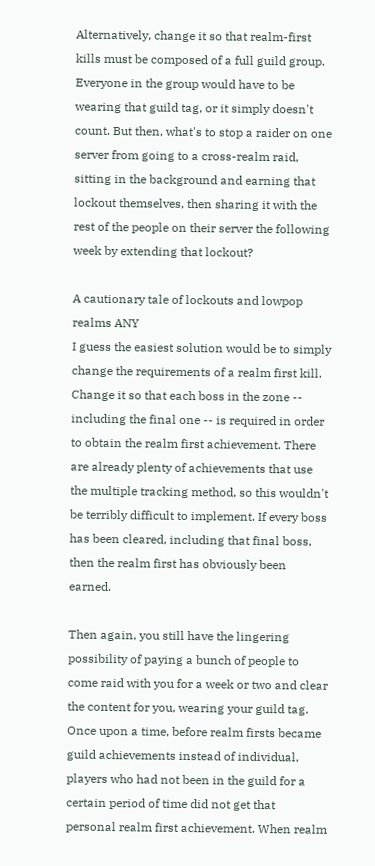Alternatively, change it so that realm-first kills must be composed of a full guild group. Everyone in the group would have to be wearing that guild tag, or it simply doesn't count. But then, what's to stop a raider on one server from going to a cross-realm raid, sitting in the background and earning that lockout themselves, then sharing it with the rest of the people on their server the following week by extending that lockout?

A cautionary tale of lockouts and lowpop realms ANY
I guess the easiest solution would be to simply change the requirements of a realm first kill. Change it so that each boss in the zone -- including the final one -- is required in order to obtain the realm first achievement. There are already plenty of achievements that use the multiple tracking method, so this wouldn't be terribly difficult to implement. If every boss has been cleared, including that final boss, then the realm first has obviously been earned.

Then again, you still have the lingering possibility of paying a bunch of people to come raid with you for a week or two and clear the content for you, wearing your guild tag. Once upon a time, before realm firsts became guild achievements instead of individual, players who had not been in the guild for a certain period of time did not get that personal realm first achievement. When realm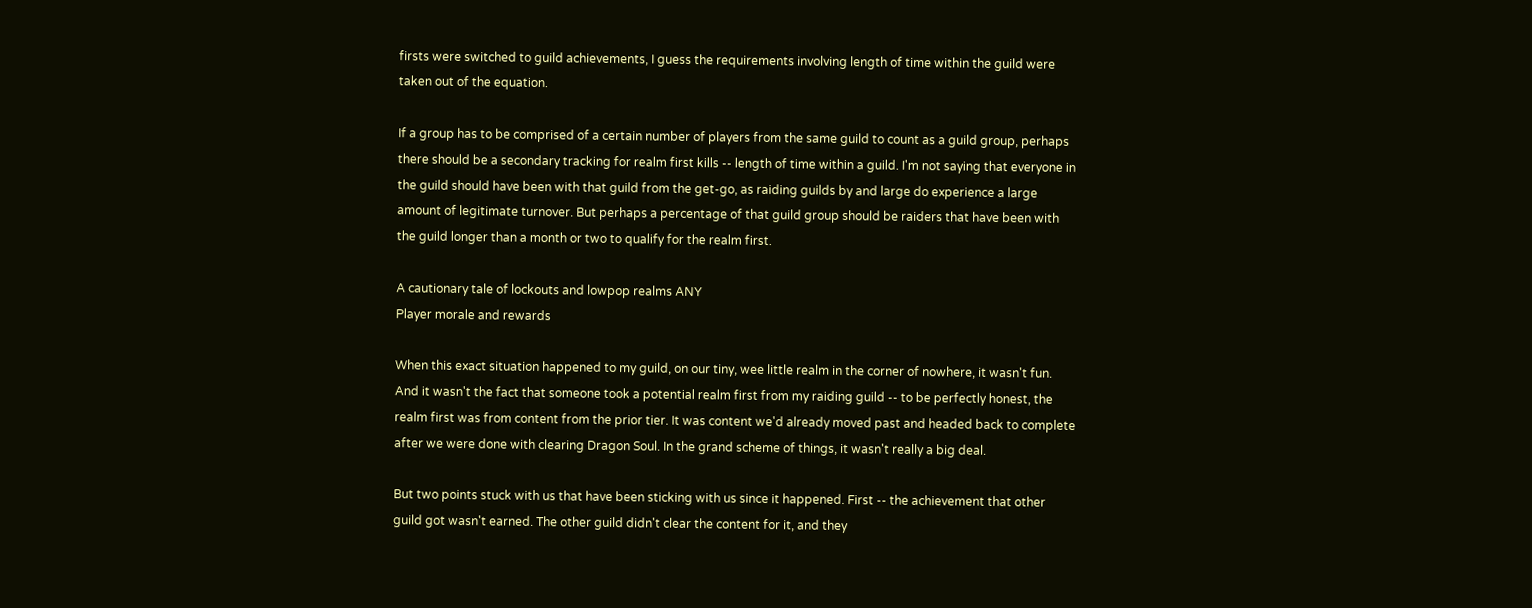firsts were switched to guild achievements, I guess the requirements involving length of time within the guild were taken out of the equation.

If a group has to be comprised of a certain number of players from the same guild to count as a guild group, perhaps there should be a secondary tracking for realm first kills -- length of time within a guild. I'm not saying that everyone in the guild should have been with that guild from the get-go, as raiding guilds by and large do experience a large amount of legitimate turnover. But perhaps a percentage of that guild group should be raiders that have been with the guild longer than a month or two to qualify for the realm first.

A cautionary tale of lockouts and lowpop realms ANY
Player morale and rewards

When this exact situation happened to my guild, on our tiny, wee little realm in the corner of nowhere, it wasn't fun. And it wasn't the fact that someone took a potential realm first from my raiding guild -- to be perfectly honest, the realm first was from content from the prior tier. It was content we'd already moved past and headed back to complete after we were done with clearing Dragon Soul. In the grand scheme of things, it wasn't really a big deal.

But two points stuck with us that have been sticking with us since it happened. First -- the achievement that other guild got wasn't earned. The other guild didn't clear the content for it, and they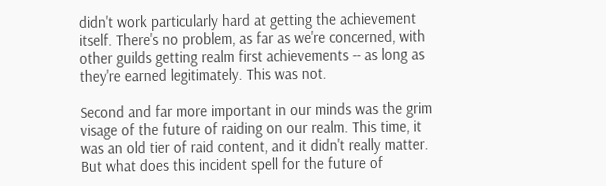didn't work particularly hard at getting the achievement itself. There's no problem, as far as we're concerned, with other guilds getting realm first achievements -- as long as they're earned legitimately. This was not.

Second and far more important in our minds was the grim visage of the future of raiding on our realm. This time, it was an old tier of raid content, and it didn't really matter. But what does this incident spell for the future of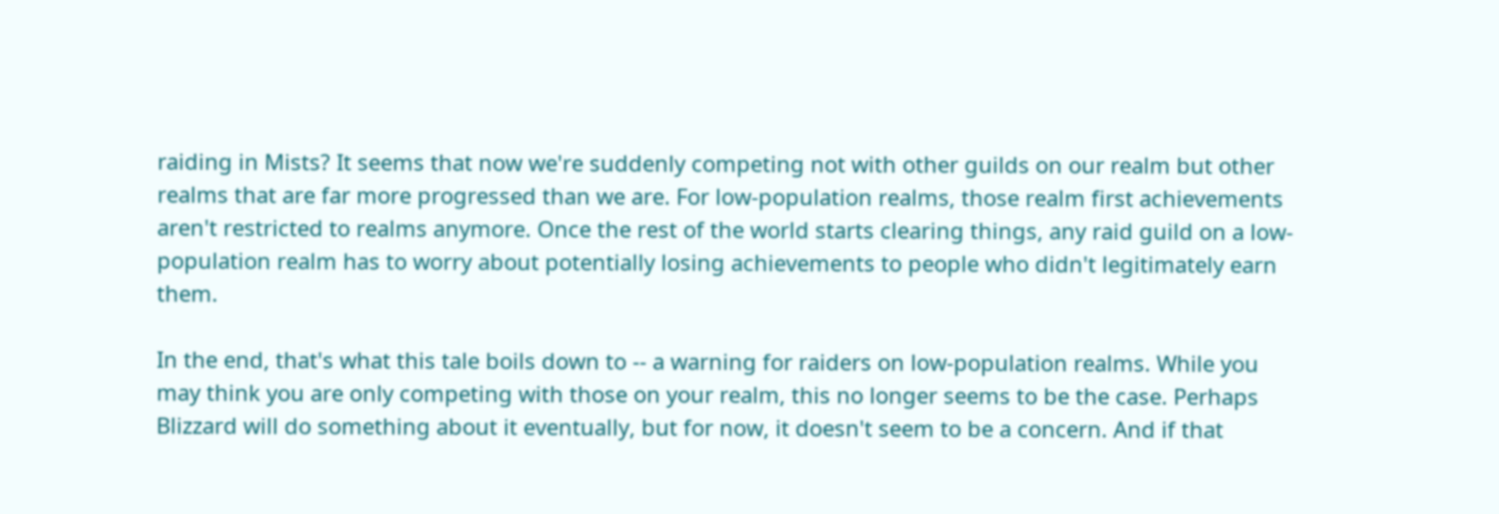raiding in Mists? It seems that now we're suddenly competing not with other guilds on our realm but other realms that are far more progressed than we are. For low-population realms, those realm first achievements aren't restricted to realms anymore. Once the rest of the world starts clearing things, any raid guild on a low-population realm has to worry about potentially losing achievements to people who didn't legitimately earn them.

In the end, that's what this tale boils down to -- a warning for raiders on low-population realms. While you may think you are only competing with those on your realm, this no longer seems to be the case. Perhaps Blizzard will do something about it eventually, but for now, it doesn't seem to be a concern. And if that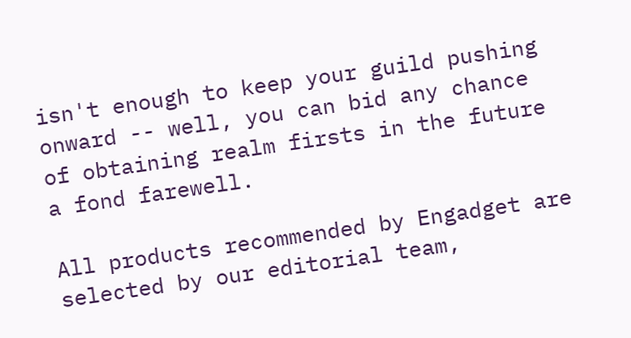isn't enough to keep your guild pushing onward -- well, you can bid any chance of obtaining realm firsts in the future a fond farewell.

All products recommended by Engadget are selected by our editorial team,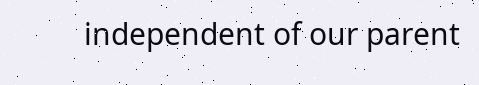independent of our parent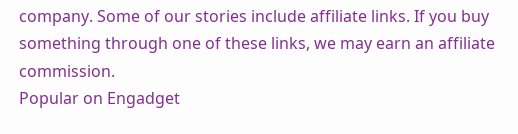company. Some of our stories include affiliate links. If you buy something through one of these links, we may earn an affiliate commission.
Popular on Engadget